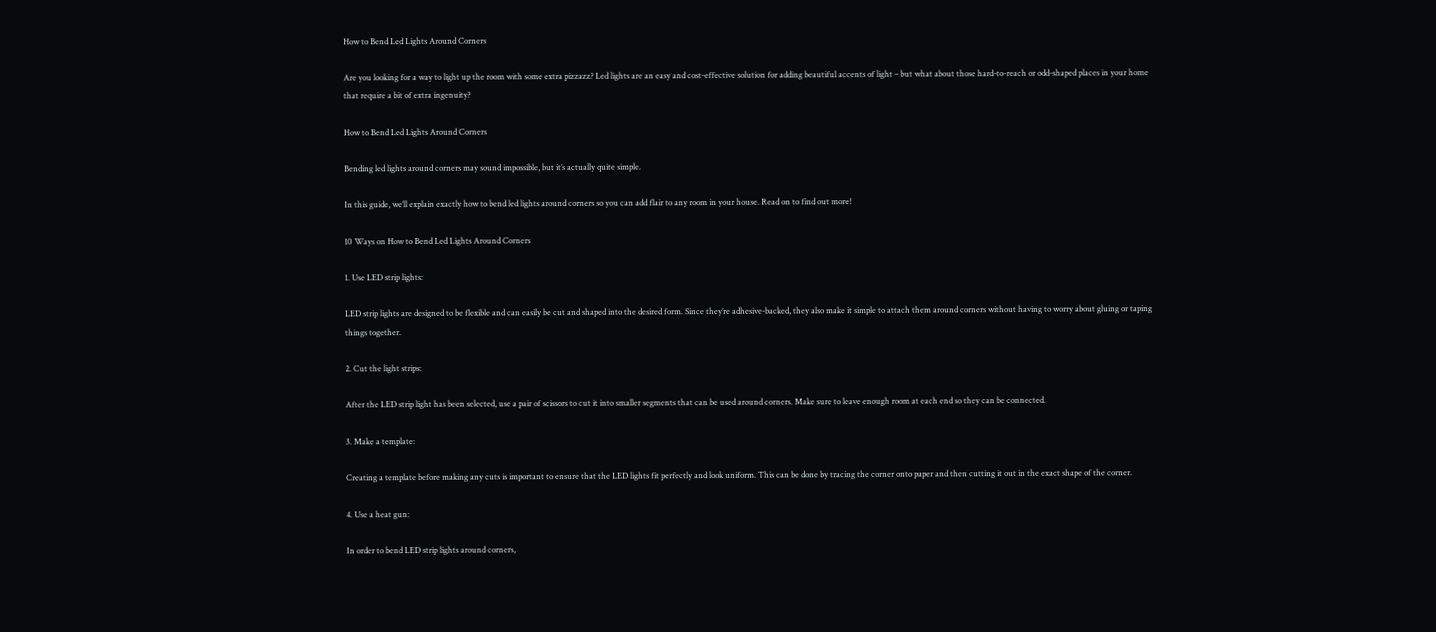How to Bend Led Lights Around Corners

Are you looking for a way to light up the room with some extra pizzazz? Led lights are an easy and cost-effective solution for adding beautiful accents of light – but what about those hard-to-reach or odd-shaped places in your home that require a bit of extra ingenuity?

How to Bend Led Lights Around Corners

Bending led lights around corners may sound impossible, but it’s actually quite simple.

In this guide, we’ll explain exactly how to bend led lights around corners so you can add flair to any room in your house. Read on to find out more!

10 Ways on How to Bend Led Lights Around Corners

1. Use LED strip lights:

LED strip lights are designed to be flexible and can easily be cut and shaped into the desired form. Since they’re adhesive-backed, they also make it simple to attach them around corners without having to worry about gluing or taping things together.

2. Cut the light strips:

After the LED strip light has been selected, use a pair of scissors to cut it into smaller segments that can be used around corners. Make sure to leave enough room at each end so they can be connected.

3. Make a template:

Creating a template before making any cuts is important to ensure that the LED lights fit perfectly and look uniform. This can be done by tracing the corner onto paper and then cutting it out in the exact shape of the corner.

4. Use a heat gun:

In order to bend LED strip lights around corners,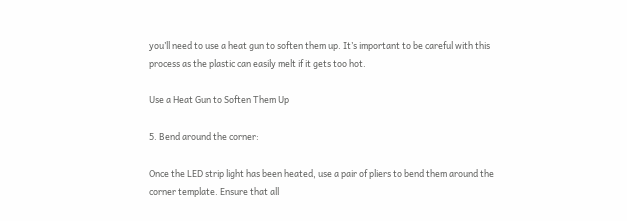you’ll need to use a heat gun to soften them up. It’s important to be careful with this process as the plastic can easily melt if it gets too hot.

Use a Heat Gun to Soften Them Up

5. Bend around the corner:

Once the LED strip light has been heated, use a pair of pliers to bend them around the corner template. Ensure that all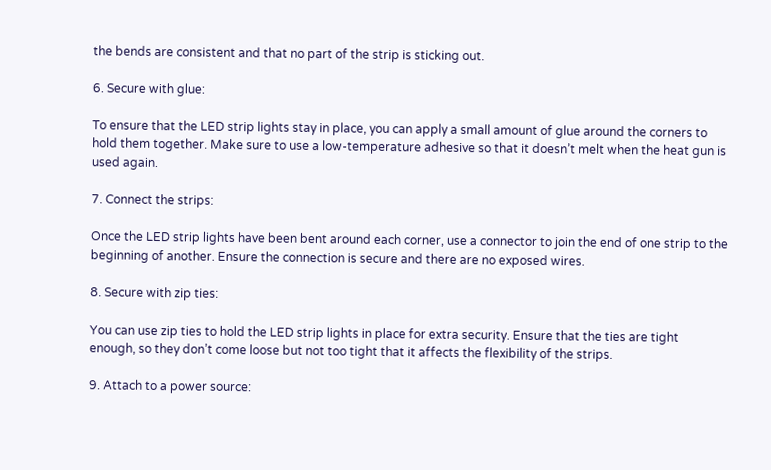the bends are consistent and that no part of the strip is sticking out.

6. Secure with glue:

To ensure that the LED strip lights stay in place, you can apply a small amount of glue around the corners to hold them together. Make sure to use a low-temperature adhesive so that it doesn’t melt when the heat gun is used again.

7. Connect the strips:

Once the LED strip lights have been bent around each corner, use a connector to join the end of one strip to the beginning of another. Ensure the connection is secure and there are no exposed wires.

8. Secure with zip ties:

You can use zip ties to hold the LED strip lights in place for extra security. Ensure that the ties are tight enough, so they don’t come loose but not too tight that it affects the flexibility of the strips.

9. Attach to a power source: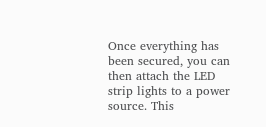Once everything has been secured, you can then attach the LED strip lights to a power source. This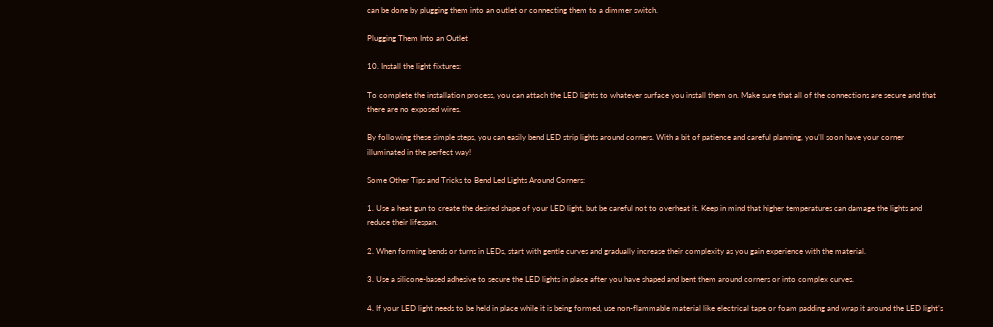can be done by plugging them into an outlet or connecting them to a dimmer switch.

Plugging Them Into an Outlet

10. Install the light fixtures:

To complete the installation process, you can attach the LED lights to whatever surface you install them on. Make sure that all of the connections are secure and that there are no exposed wires.

By following these simple steps, you can easily bend LED strip lights around corners. With a bit of patience and careful planning, you’ll soon have your corner illuminated in the perfect way!

Some Other Tips and Tricks to Bend Led Lights Around Corners:

1. Use a heat gun to create the desired shape of your LED light, but be careful not to overheat it. Keep in mind that higher temperatures can damage the lights and reduce their lifespan.

2. When forming bends or turns in LEDs, start with gentle curves and gradually increase their complexity as you gain experience with the material.

3. Use a silicone-based adhesive to secure the LED lights in place after you have shaped and bent them around corners or into complex curves.

4. If your LED light needs to be held in place while it is being formed, use non-flammable material like electrical tape or foam padding and wrap it around the LED light’s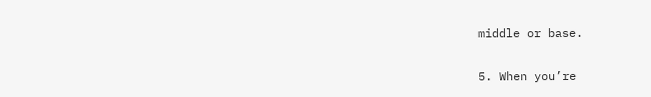middle or base.

5. When you’re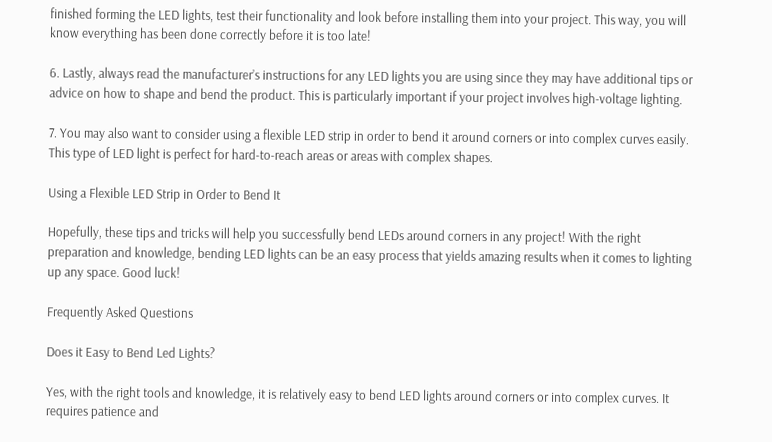finished forming the LED lights, test their functionality and look before installing them into your project. This way, you will know everything has been done correctly before it is too late!

6. Lastly, always read the manufacturer’s instructions for any LED lights you are using since they may have additional tips or advice on how to shape and bend the product. This is particularly important if your project involves high-voltage lighting.

7. You may also want to consider using a flexible LED strip in order to bend it around corners or into complex curves easily. This type of LED light is perfect for hard-to-reach areas or areas with complex shapes.

Using a Flexible LED Strip in Order to Bend It

Hopefully, these tips and tricks will help you successfully bend LEDs around corners in any project! With the right preparation and knowledge, bending LED lights can be an easy process that yields amazing results when it comes to lighting up any space. Good luck!

Frequently Asked Questions

Does it Easy to Bend Led Lights?

Yes, with the right tools and knowledge, it is relatively easy to bend LED lights around corners or into complex curves. It requires patience and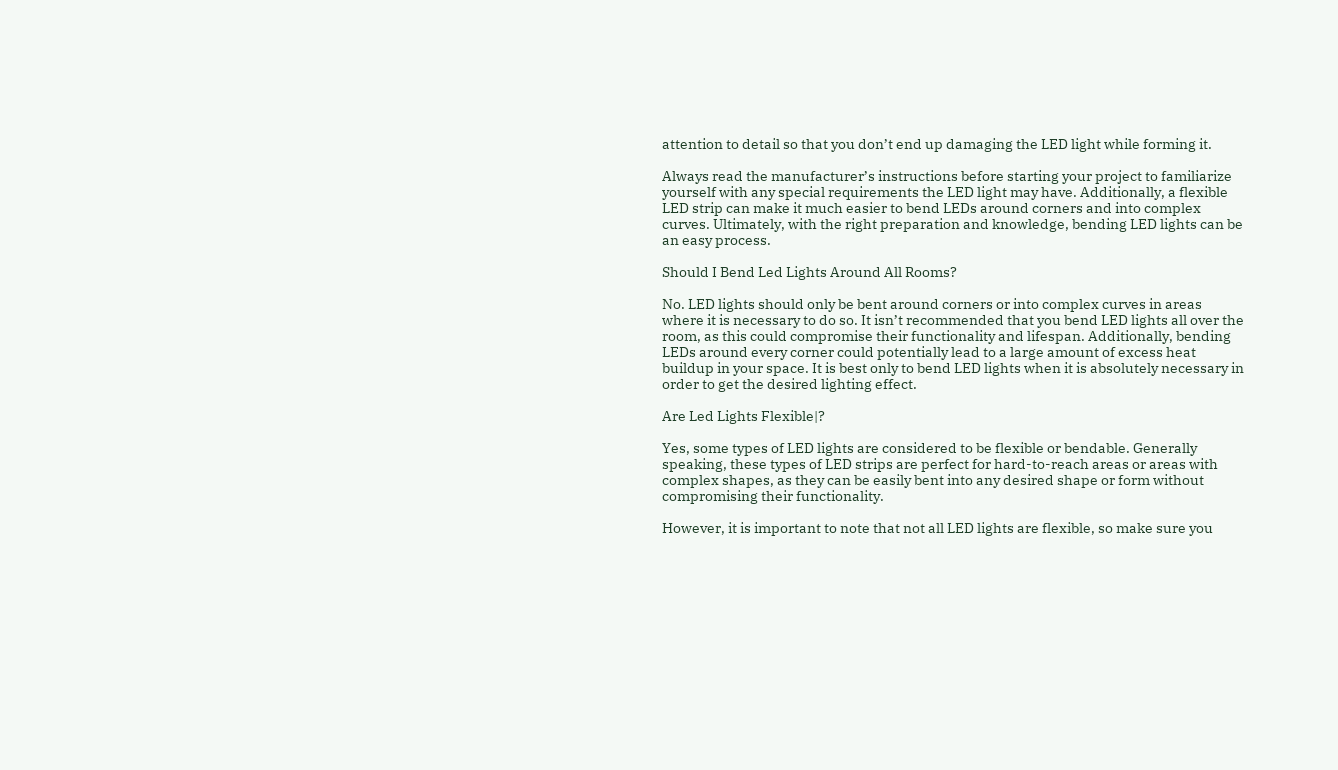attention to detail so that you don’t end up damaging the LED light while forming it.

Always read the manufacturer’s instructions before starting your project to familiarize yourself with any special requirements the LED light may have. Additionally, a flexible LED strip can make it much easier to bend LEDs around corners and into complex curves. Ultimately, with the right preparation and knowledge, bending LED lights can be an easy process.

Should I Bend Led Lights Around All Rooms?

No. LED lights should only be bent around corners or into complex curves in areas where it is necessary to do so. It isn’t recommended that you bend LED lights all over the room, as this could compromise their functionality and lifespan. Additionally, bending LEDs around every corner could potentially lead to a large amount of excess heat buildup in your space. It is best only to bend LED lights when it is absolutely necessary in order to get the desired lighting effect.

Are Led Lights Flexible|?

Yes, some types of LED lights are considered to be flexible or bendable. Generally speaking, these types of LED strips are perfect for hard-to-reach areas or areas with complex shapes, as they can be easily bent into any desired shape or form without compromising their functionality.

However, it is important to note that not all LED lights are flexible, so make sure you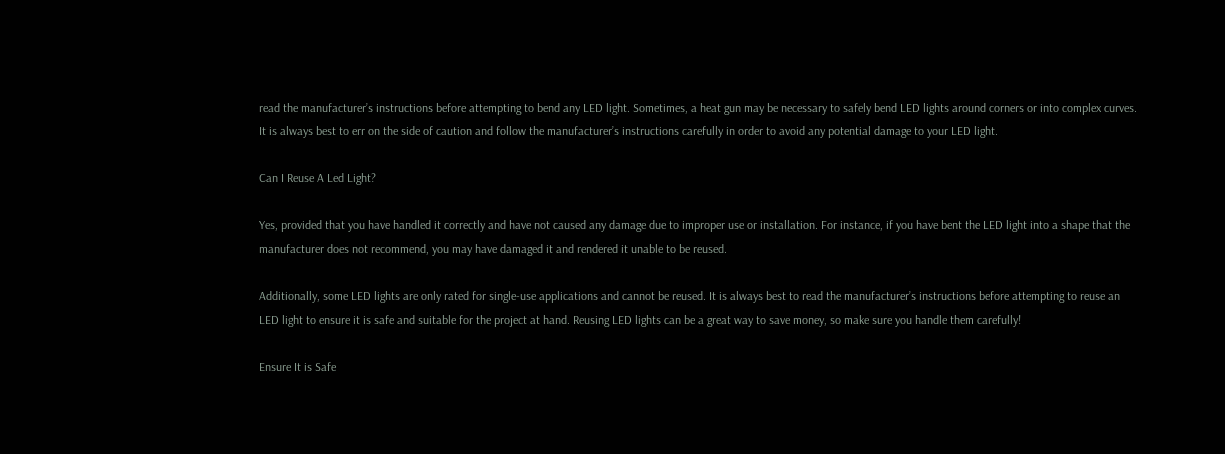read the manufacturer’s instructions before attempting to bend any LED light. Sometimes, a heat gun may be necessary to safely bend LED lights around corners or into complex curves. It is always best to err on the side of caution and follow the manufacturer’s instructions carefully in order to avoid any potential damage to your LED light.

Can I Reuse A Led Light?

Yes, provided that you have handled it correctly and have not caused any damage due to improper use or installation. For instance, if you have bent the LED light into a shape that the manufacturer does not recommend, you may have damaged it and rendered it unable to be reused.

Additionally, some LED lights are only rated for single-use applications and cannot be reused. It is always best to read the manufacturer’s instructions before attempting to reuse an LED light to ensure it is safe and suitable for the project at hand. Reusing LED lights can be a great way to save money, so make sure you handle them carefully!

Ensure It is Safe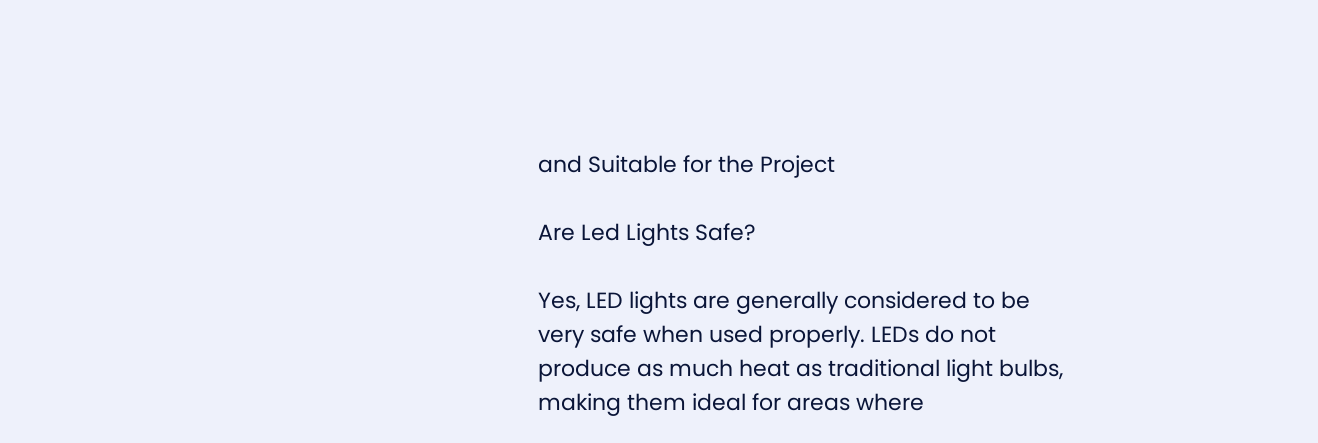and Suitable for the Project

Are Led Lights Safe?

Yes, LED lights are generally considered to be very safe when used properly. LEDs do not produce as much heat as traditional light bulbs, making them ideal for areas where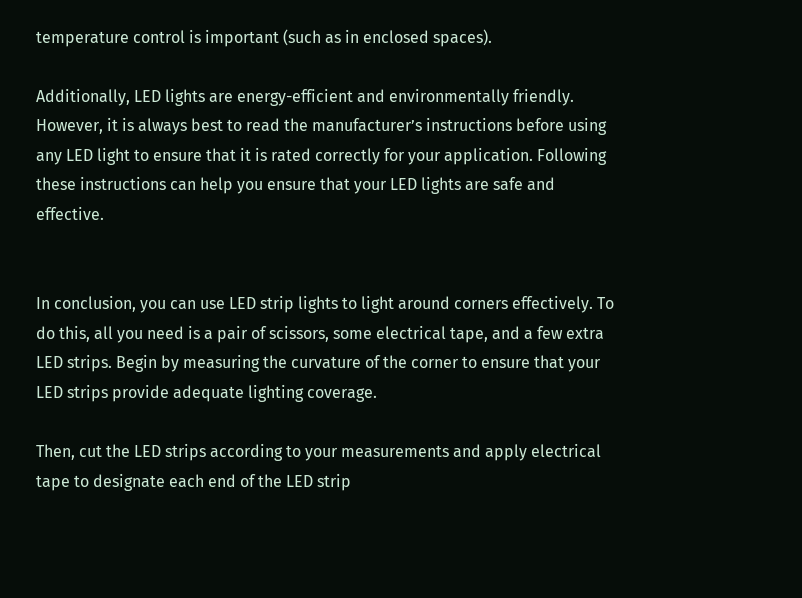temperature control is important (such as in enclosed spaces).

Additionally, LED lights are energy-efficient and environmentally friendly. However, it is always best to read the manufacturer’s instructions before using any LED light to ensure that it is rated correctly for your application. Following these instructions can help you ensure that your LED lights are safe and effective.


In conclusion, you can use LED strip lights to light around corners effectively. To do this, all you need is a pair of scissors, some electrical tape, and a few extra LED strips. Begin by measuring the curvature of the corner to ensure that your LED strips provide adequate lighting coverage.

Then, cut the LED strips according to your measurements and apply electrical tape to designate each end of the LED strip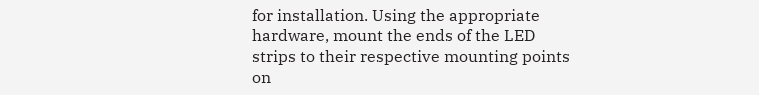for installation. Using the appropriate hardware, mount the ends of the LED strips to their respective mounting points on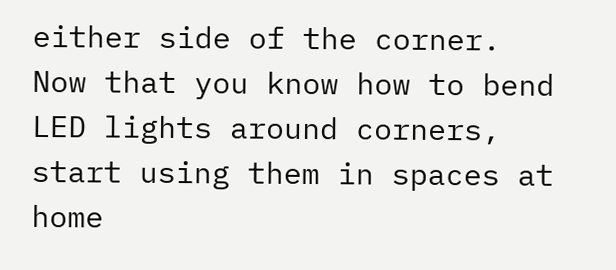either side of the corner. Now that you know how to bend LED lights around corners, start using them in spaces at home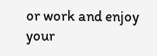or work and enjoy your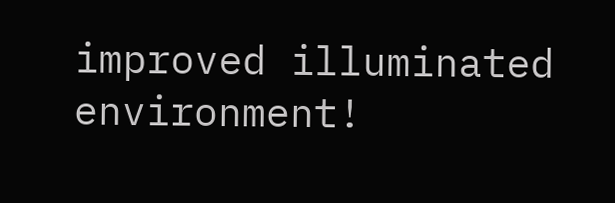improved illuminated environment!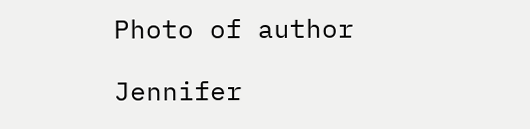Photo of author

Jennifer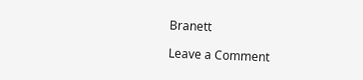Branett

Leave a Comment